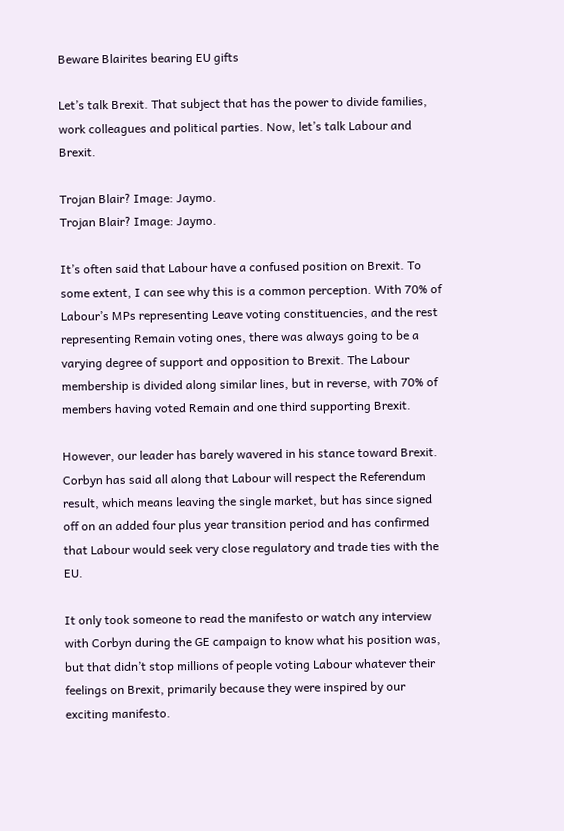Beware Blairites bearing EU gifts

Let’s talk Brexit. That subject that has the power to divide families, work colleagues and political parties. Now, let’s talk Labour and Brexit.

Trojan Blair? Image: Jaymo.
Trojan Blair? Image: Jaymo.

It’s often said that Labour have a confused position on Brexit. To some extent, I can see why this is a common perception. With 70% of Labour’s MPs representing Leave voting constituencies, and the rest representing Remain voting ones, there was always going to be a varying degree of support and opposition to Brexit. The Labour membership is divided along similar lines, but in reverse, with 70% of members having voted Remain and one third supporting Brexit.

However, our leader has barely wavered in his stance toward Brexit. Corbyn has said all along that Labour will respect the Referendum result, which means leaving the single market, but has since signed off on an added four plus year transition period and has confirmed that Labour would seek very close regulatory and trade ties with the EU.

It only took someone to read the manifesto or watch any interview with Corbyn during the GE campaign to know what his position was, but that didn’t stop millions of people voting Labour whatever their feelings on Brexit, primarily because they were inspired by our exciting manifesto.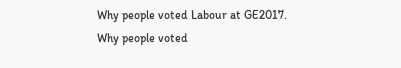Why people voted Labour at GE2017.
Why people voted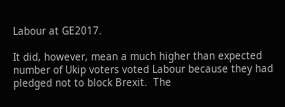Labour at GE2017.

It did, however, mean a much higher than expected number of Ukip voters voted Labour because they had pledged not to block Brexit.  The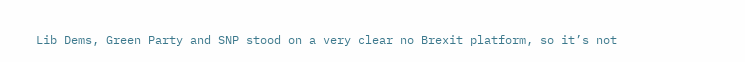Lib Dems, Green Party and SNP stood on a very clear no Brexit platform, so it’s not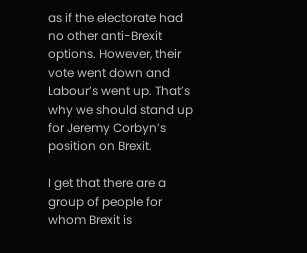as if the electorate had no other anti-Brexit options. However, their vote went down and Labour’s went up. That’s why we should stand up for Jeremy Corbyn’s position on Brexit.

I get that there are a group of people for whom Brexit is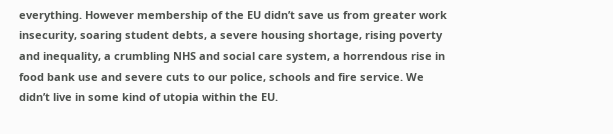everything. However membership of the EU didn’t save us from greater work insecurity, soaring student debts, a severe housing shortage, rising poverty and inequality, a crumbling NHS and social care system, a horrendous rise in food bank use and severe cuts to our police, schools and fire service. We didn’t live in some kind of utopia within the EU.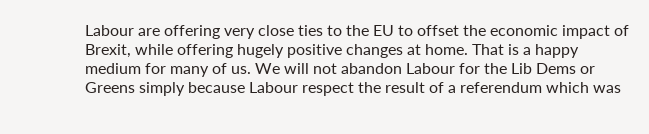Labour are offering very close ties to the EU to offset the economic impact of Brexit, while offering hugely positive changes at home. That is a happy medium for many of us. We will not abandon Labour for the Lib Dems or Greens simply because Labour respect the result of a referendum which was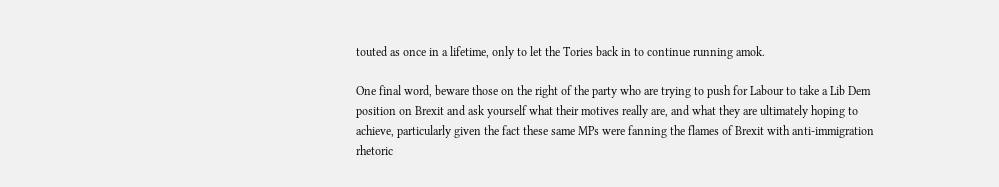touted as once in a lifetime, only to let the Tories back in to continue running amok.

One final word, beware those on the right of the party who are trying to push for Labour to take a Lib Dem position on Brexit and ask yourself what their motives really are, and what they are ultimately hoping to achieve, particularly given the fact these same MPs were fanning the flames of Brexit with anti-immigration rhetoric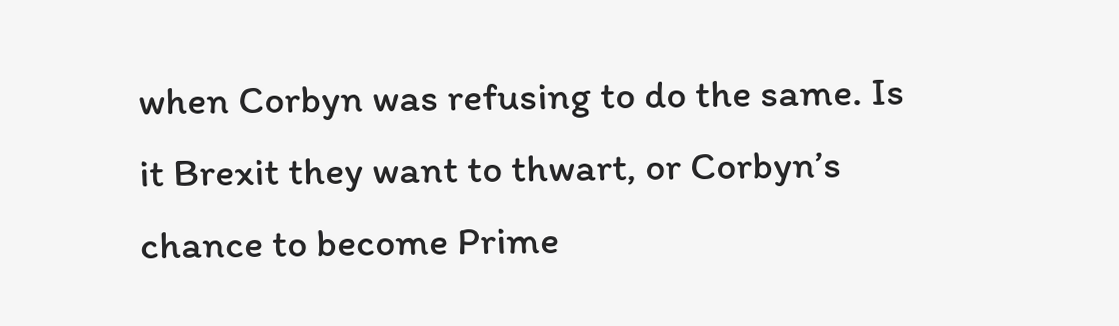when Corbyn was refusing to do the same. Is it Brexit they want to thwart, or Corbyn’s chance to become Prime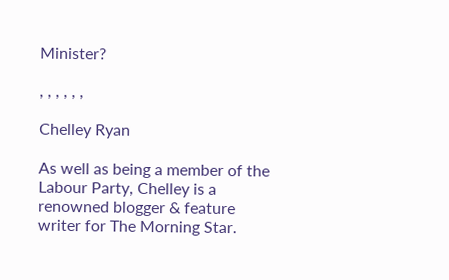Minister?

, , , , , ,

Chelley Ryan

As well as being a member of the Labour Party, Chelley is a renowned blogger & feature writer for The Morning Star.